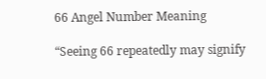66 Angel Number Meaning

“Seeing 66 repeatedly may signify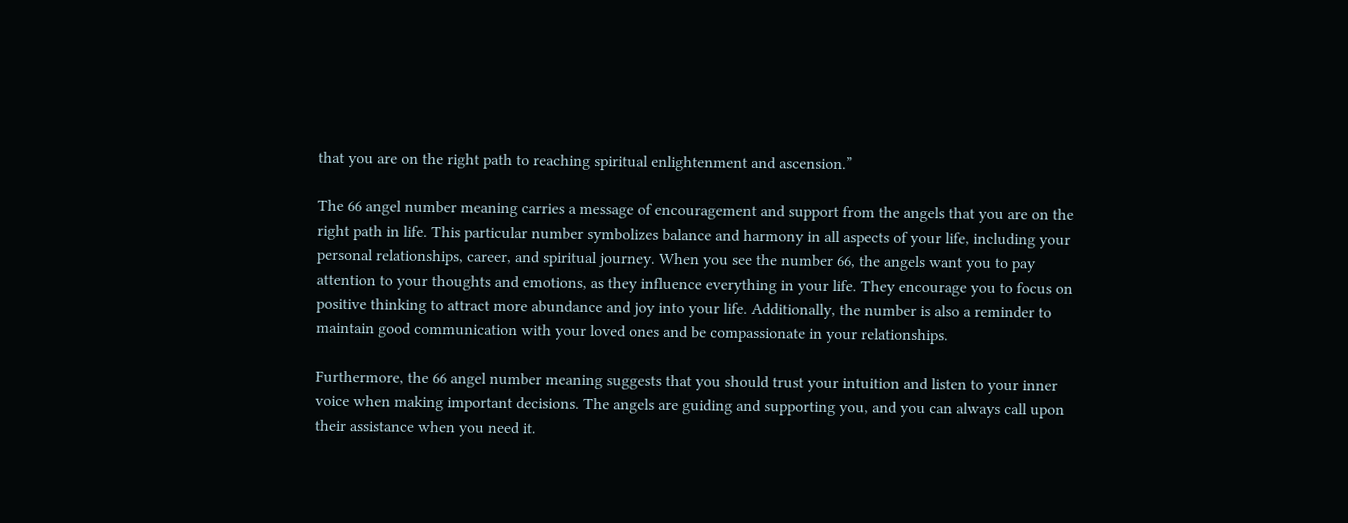that you are on the right path to reaching spiritual enlightenment and ascension.”

The 66 angel number meaning carries a message of encouragement and support from the angels that you are on the right path in life. This particular number symbolizes balance and harmony in all aspects of your life, including your personal relationships, career, and spiritual journey. When you see the number 66, the angels want you to pay attention to your thoughts and emotions, as they influence everything in your life. They encourage you to focus on positive thinking to attract more abundance and joy into your life. Additionally, the number is also a reminder to maintain good communication with your loved ones and be compassionate in your relationships.

Furthermore, the 66 angel number meaning suggests that you should trust your intuition and listen to your inner voice when making important decisions. The angels are guiding and supporting you, and you can always call upon their assistance when you need it.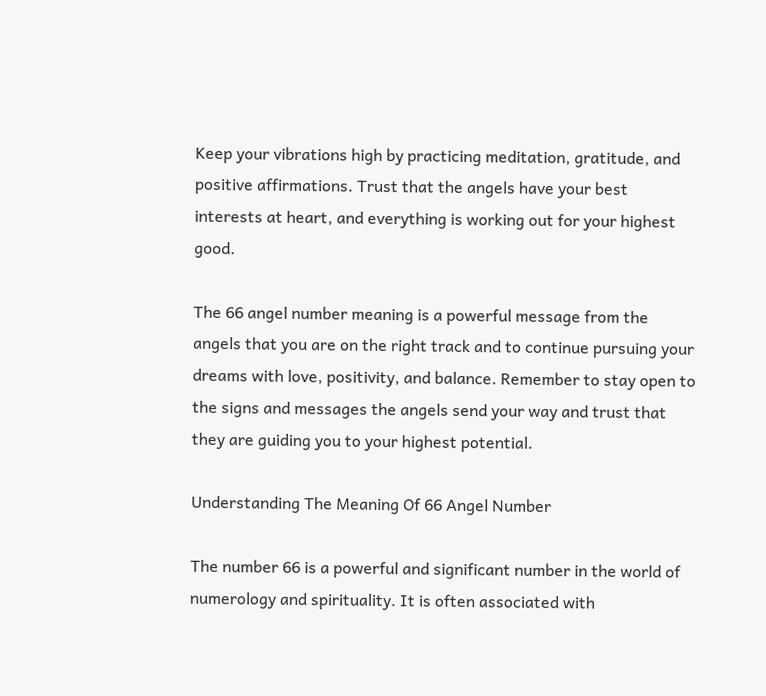Keep your vibrations high by practicing meditation, gratitude, and positive affirmations. Trust that the angels have your best interests at heart, and everything is working out for your highest good.

The 66 angel number meaning is a powerful message from the angels that you are on the right track and to continue pursuing your dreams with love, positivity, and balance. Remember to stay open to the signs and messages the angels send your way and trust that they are guiding you to your highest potential.

Understanding The Meaning Of 66 Angel Number

The number 66 is a powerful and significant number in the world of numerology and spirituality. It is often associated with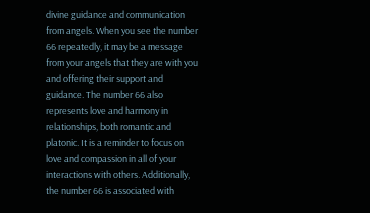divine guidance and communication from angels. When you see the number 66 repeatedly, it may be a message from your angels that they are with you and offering their support and guidance. The number 66 also represents love and harmony in relationships, both romantic and platonic. It is a reminder to focus on love and compassion in all of your interactions with others. Additionally, the number 66 is associated with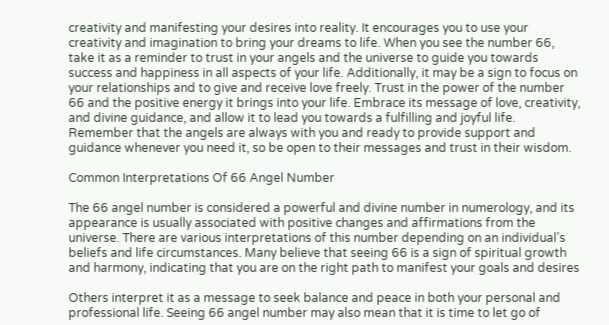creativity and manifesting your desires into reality. It encourages you to use your creativity and imagination to bring your dreams to life. When you see the number 66, take it as a reminder to trust in your angels and the universe to guide you towards success and happiness in all aspects of your life. Additionally, it may be a sign to focus on your relationships and to give and receive love freely. Trust in the power of the number 66 and the positive energy it brings into your life. Embrace its message of love, creativity, and divine guidance, and allow it to lead you towards a fulfilling and joyful life. Remember that the angels are always with you and ready to provide support and guidance whenever you need it, so be open to their messages and trust in their wisdom.

Common Interpretations Of 66 Angel Number

The 66 angel number is considered a powerful and divine number in numerology, and its appearance is usually associated with positive changes and affirmations from the universe. There are various interpretations of this number depending on an individual’s beliefs and life circumstances. Many believe that seeing 66 is a sign of spiritual growth and harmony, indicating that you are on the right path to manifest your goals and desires

Others interpret it as a message to seek balance and peace in both your personal and professional life. Seeing 66 angel number may also mean that it is time to let go of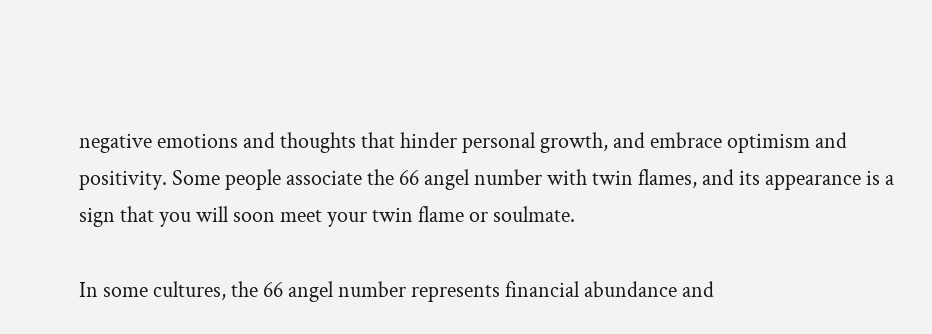negative emotions and thoughts that hinder personal growth, and embrace optimism and positivity. Some people associate the 66 angel number with twin flames, and its appearance is a sign that you will soon meet your twin flame or soulmate.

In some cultures, the 66 angel number represents financial abundance and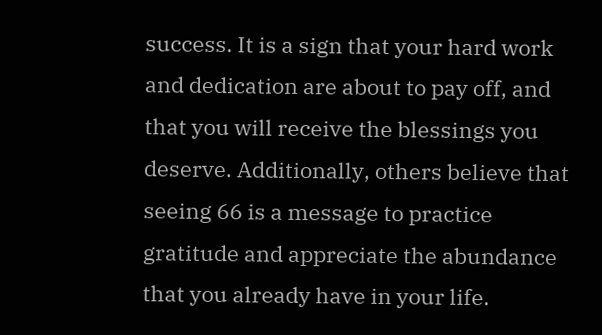success. It is a sign that your hard work and dedication are about to pay off, and that you will receive the blessings you deserve. Additionally, others believe that seeing 66 is a message to practice gratitude and appreciate the abundance that you already have in your life.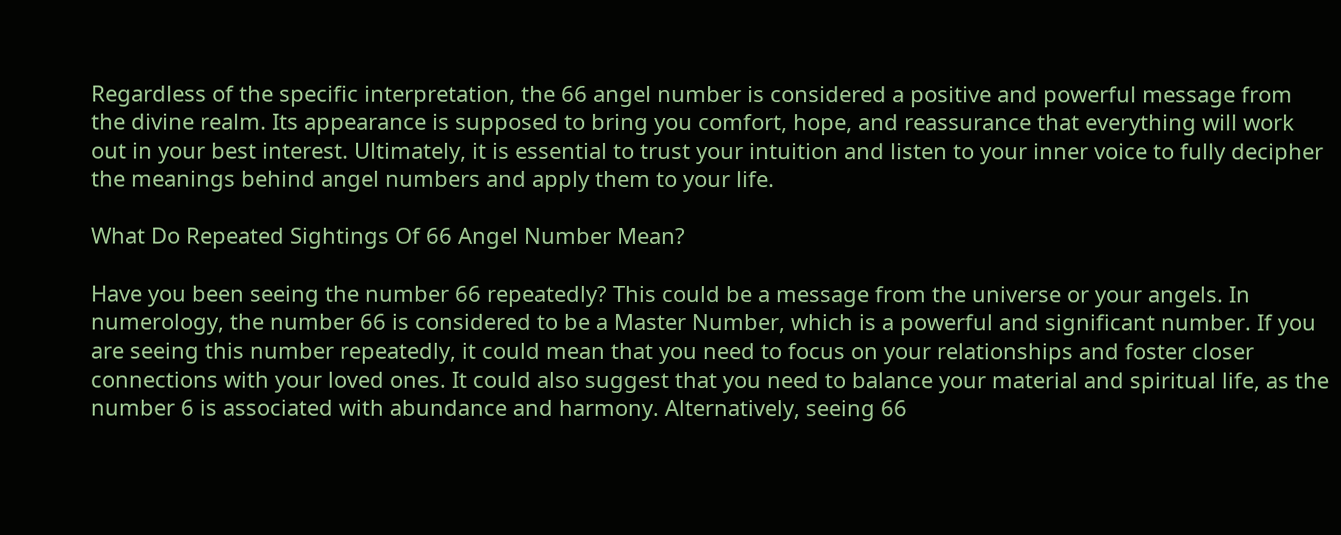Regardless of the specific interpretation, the 66 angel number is considered a positive and powerful message from the divine realm. Its appearance is supposed to bring you comfort, hope, and reassurance that everything will work out in your best interest. Ultimately, it is essential to trust your intuition and listen to your inner voice to fully decipher the meanings behind angel numbers and apply them to your life.

What Do Repeated Sightings Of 66 Angel Number Mean?

Have you been seeing the number 66 repeatedly? This could be a message from the universe or your angels. In numerology, the number 66 is considered to be a Master Number, which is a powerful and significant number. If you are seeing this number repeatedly, it could mean that you need to focus on your relationships and foster closer connections with your loved ones. It could also suggest that you need to balance your material and spiritual life, as the number 6 is associated with abundance and harmony. Alternatively, seeing 66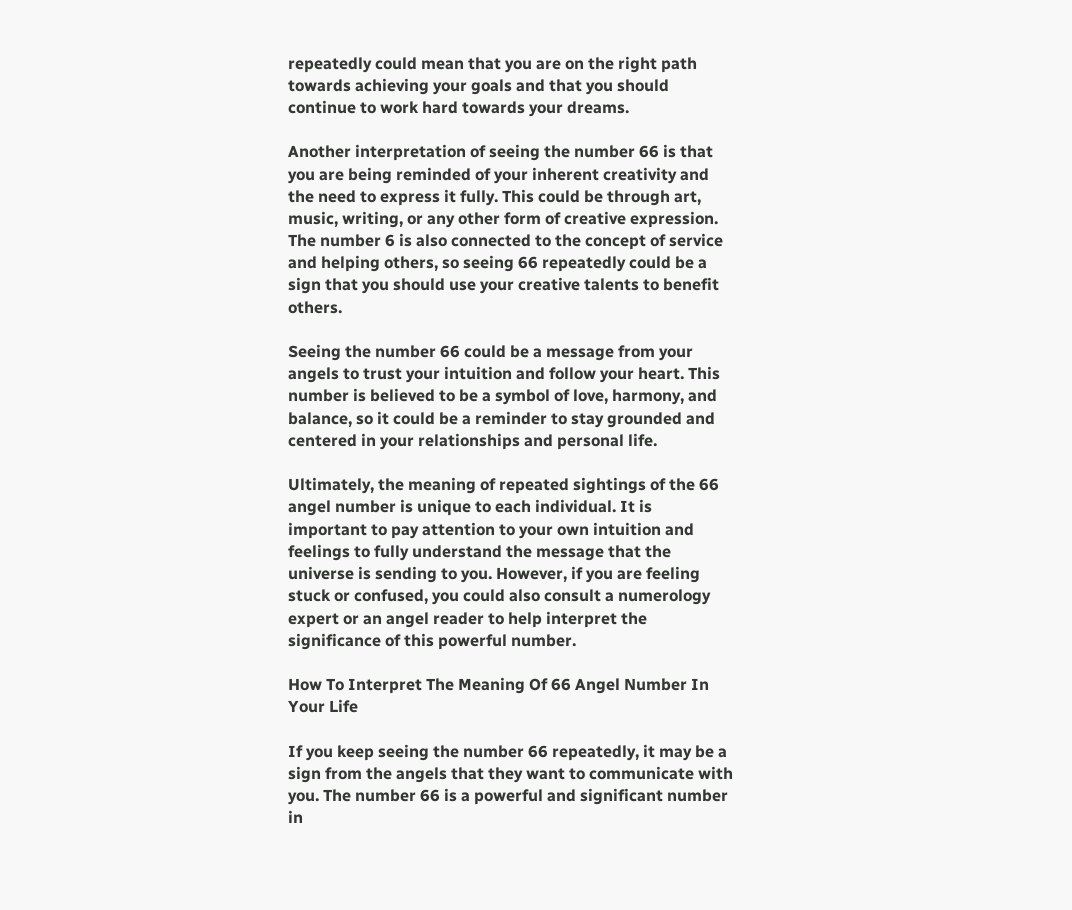repeatedly could mean that you are on the right path towards achieving your goals and that you should continue to work hard towards your dreams.

Another interpretation of seeing the number 66 is that you are being reminded of your inherent creativity and the need to express it fully. This could be through art, music, writing, or any other form of creative expression. The number 6 is also connected to the concept of service and helping others, so seeing 66 repeatedly could be a sign that you should use your creative talents to benefit others.

Seeing the number 66 could be a message from your angels to trust your intuition and follow your heart. This number is believed to be a symbol of love, harmony, and balance, so it could be a reminder to stay grounded and centered in your relationships and personal life.

Ultimately, the meaning of repeated sightings of the 66 angel number is unique to each individual. It is important to pay attention to your own intuition and feelings to fully understand the message that the universe is sending to you. However, if you are feeling stuck or confused, you could also consult a numerology expert or an angel reader to help interpret the significance of this powerful number.

How To Interpret The Meaning Of 66 Angel Number In Your Life

If you keep seeing the number 66 repeatedly, it may be a sign from the angels that they want to communicate with you. The number 66 is a powerful and significant number in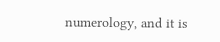numerology, and it is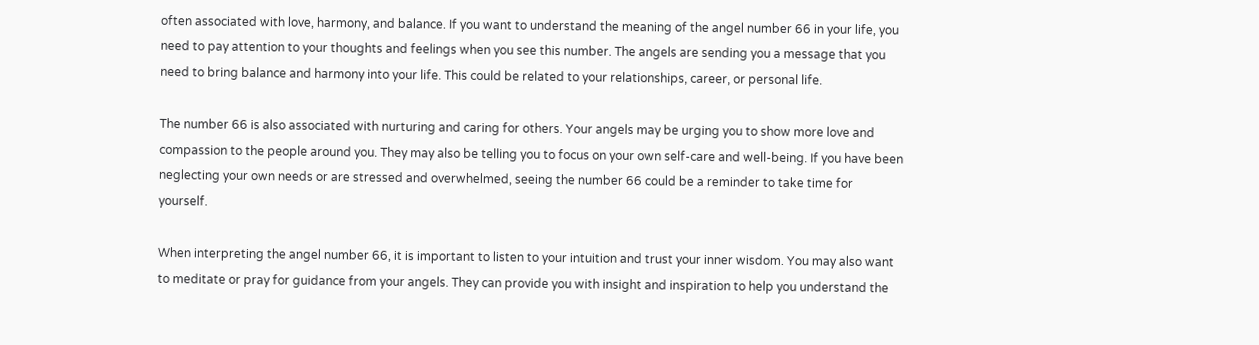often associated with love, harmony, and balance. If you want to understand the meaning of the angel number 66 in your life, you need to pay attention to your thoughts and feelings when you see this number. The angels are sending you a message that you need to bring balance and harmony into your life. This could be related to your relationships, career, or personal life.

The number 66 is also associated with nurturing and caring for others. Your angels may be urging you to show more love and compassion to the people around you. They may also be telling you to focus on your own self-care and well-being. If you have been neglecting your own needs or are stressed and overwhelmed, seeing the number 66 could be a reminder to take time for yourself.

When interpreting the angel number 66, it is important to listen to your intuition and trust your inner wisdom. You may also want to meditate or pray for guidance from your angels. They can provide you with insight and inspiration to help you understand the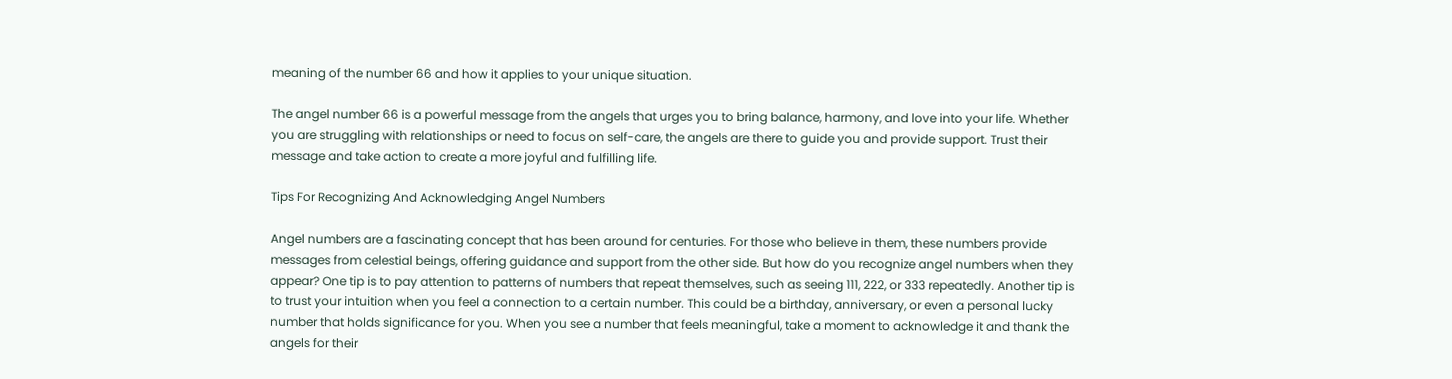meaning of the number 66 and how it applies to your unique situation.

The angel number 66 is a powerful message from the angels that urges you to bring balance, harmony, and love into your life. Whether you are struggling with relationships or need to focus on self-care, the angels are there to guide you and provide support. Trust their message and take action to create a more joyful and fulfilling life.

Tips For Recognizing And Acknowledging Angel Numbers

Angel numbers are a fascinating concept that has been around for centuries. For those who believe in them, these numbers provide messages from celestial beings, offering guidance and support from the other side. But how do you recognize angel numbers when they appear? One tip is to pay attention to patterns of numbers that repeat themselves, such as seeing 111, 222, or 333 repeatedly. Another tip is to trust your intuition when you feel a connection to a certain number. This could be a birthday, anniversary, or even a personal lucky number that holds significance for you. When you see a number that feels meaningful, take a moment to acknowledge it and thank the angels for their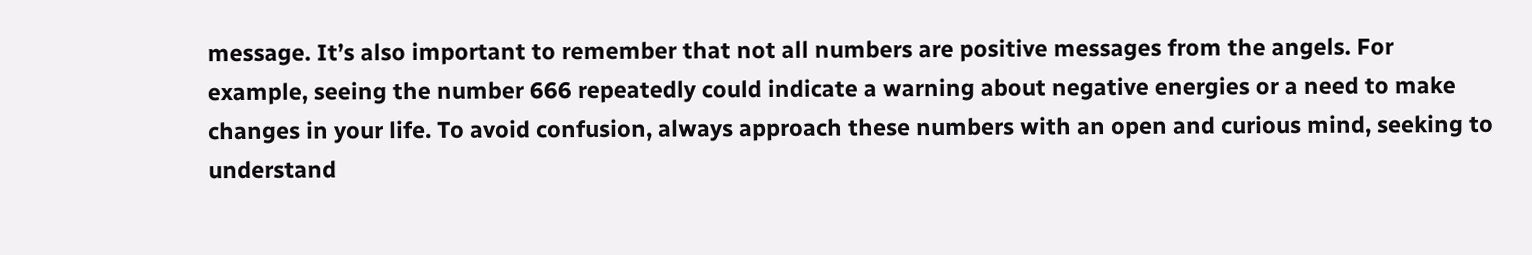message. It’s also important to remember that not all numbers are positive messages from the angels. For example, seeing the number 666 repeatedly could indicate a warning about negative energies or a need to make changes in your life. To avoid confusion, always approach these numbers with an open and curious mind, seeking to understand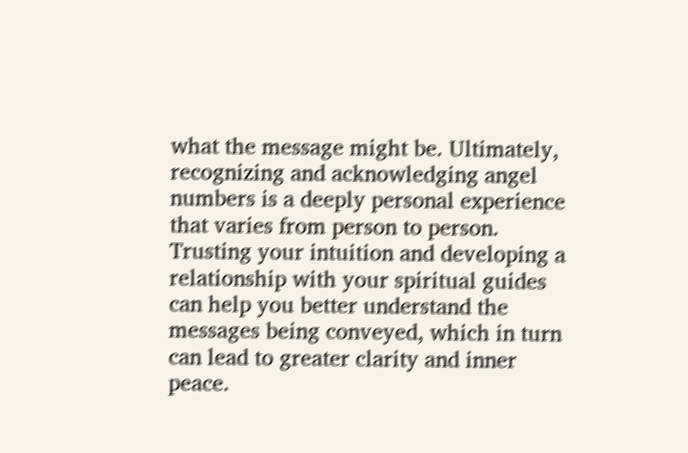what the message might be. Ultimately, recognizing and acknowledging angel numbers is a deeply personal experience that varies from person to person. Trusting your intuition and developing a relationship with your spiritual guides can help you better understand the messages being conveyed, which in turn can lead to greater clarity and inner peace.